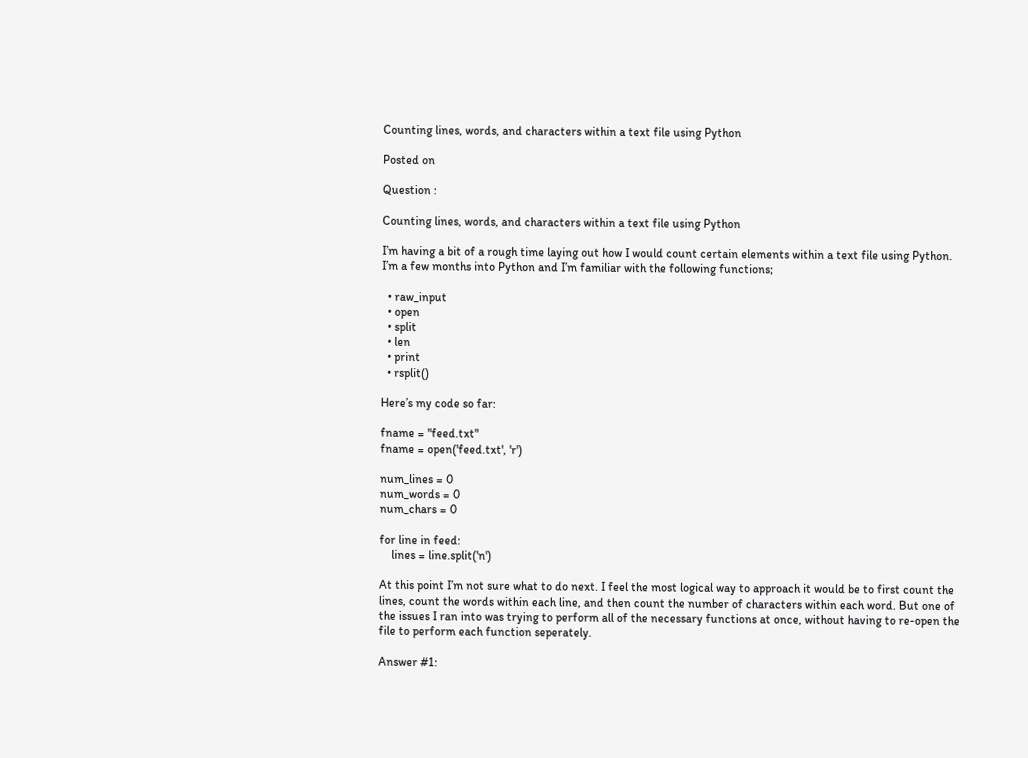Counting lines, words, and characters within a text file using Python

Posted on

Question :

Counting lines, words, and characters within a text file using Python

I’m having a bit of a rough time laying out how I would count certain elements within a text file using Python. I’m a few months into Python and I’m familiar with the following functions;

  • raw_input
  • open
  • split
  • len
  • print
  • rsplit()

Here’s my code so far:

fname = "feed.txt"
fname = open('feed.txt', 'r')

num_lines = 0
num_words = 0
num_chars = 0

for line in feed:
    lines = line.split('n')

At this point I’m not sure what to do next. I feel the most logical way to approach it would be to first count the lines, count the words within each line, and then count the number of characters within each word. But one of the issues I ran into was trying to perform all of the necessary functions at once, without having to re-open the file to perform each function seperately.

Answer #1: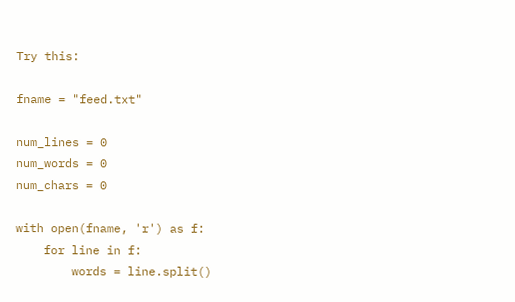Try this:

fname = "feed.txt"

num_lines = 0
num_words = 0
num_chars = 0

with open(fname, 'r') as f:
    for line in f:
        words = line.split()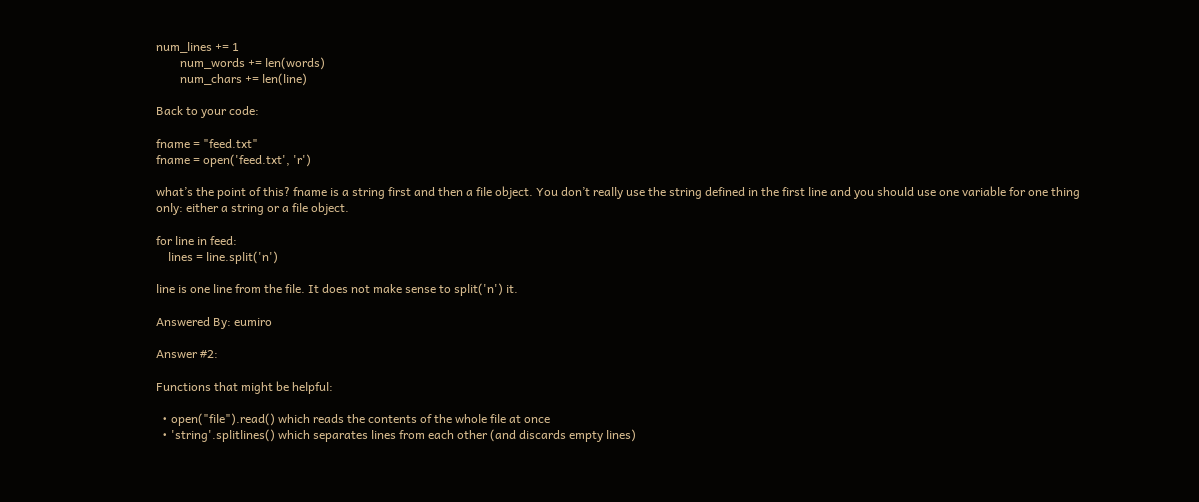num_lines += 1
        num_words += len(words)
        num_chars += len(line)

Back to your code:

fname = "feed.txt"
fname = open('feed.txt', 'r')

what’s the point of this? fname is a string first and then a file object. You don’t really use the string defined in the first line and you should use one variable for one thing only: either a string or a file object.

for line in feed:
    lines = line.split('n')

line is one line from the file. It does not make sense to split('n') it.

Answered By: eumiro

Answer #2:

Functions that might be helpful:

  • open("file").read() which reads the contents of the whole file at once
  • 'string'.splitlines() which separates lines from each other (and discards empty lines)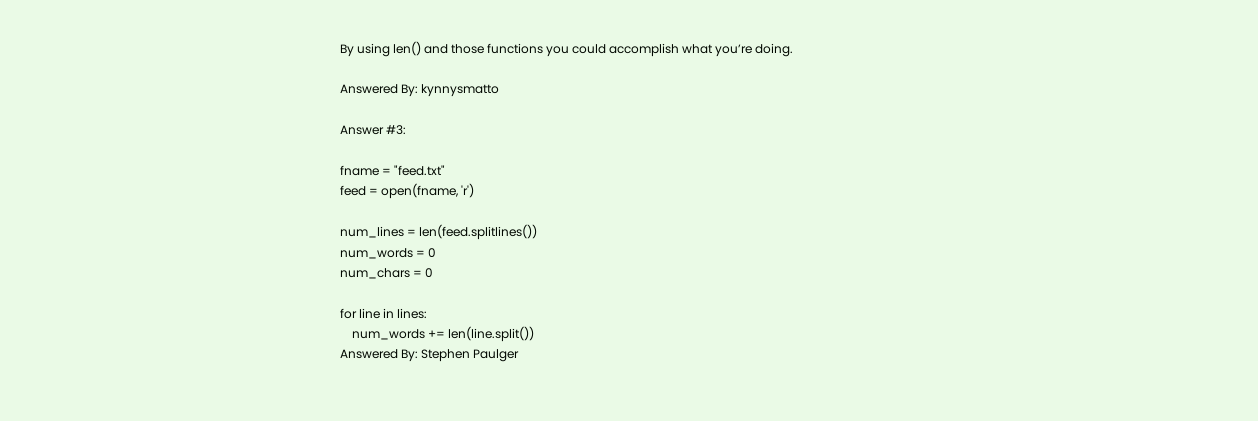By using len() and those functions you could accomplish what you’re doing.

Answered By: kynnysmatto

Answer #3:

fname = "feed.txt"
feed = open(fname, 'r')

num_lines = len(feed.splitlines())
num_words = 0
num_chars = 0

for line in lines:
    num_words += len(line.split())
Answered By: Stephen Paulger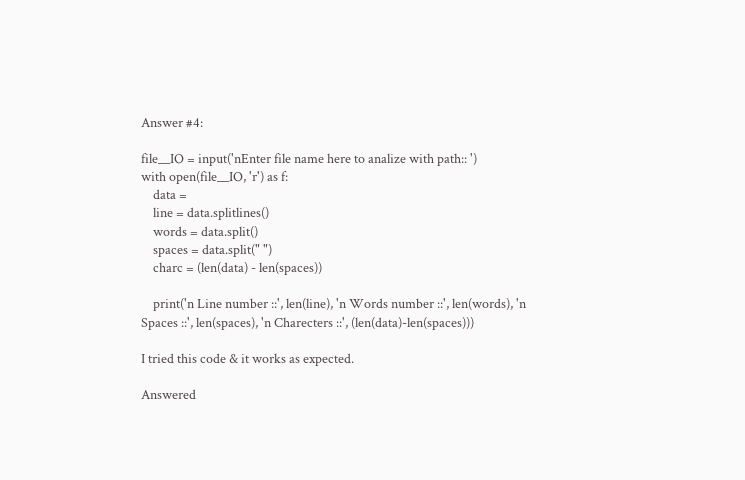Answer #4:

file__IO = input('nEnter file name here to analize with path:: ')
with open(file__IO, 'r') as f:
    data =
    line = data.splitlines()
    words = data.split()
    spaces = data.split(" ")
    charc = (len(data) - len(spaces))

    print('n Line number ::', len(line), 'n Words number ::', len(words), 'n Spaces ::', len(spaces), 'n Charecters ::', (len(data)-len(spaces)))

I tried this code & it works as expected.

Answered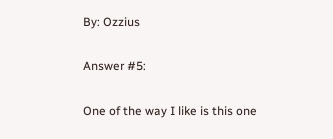By: Ozzius

Answer #5:

One of the way I like is this one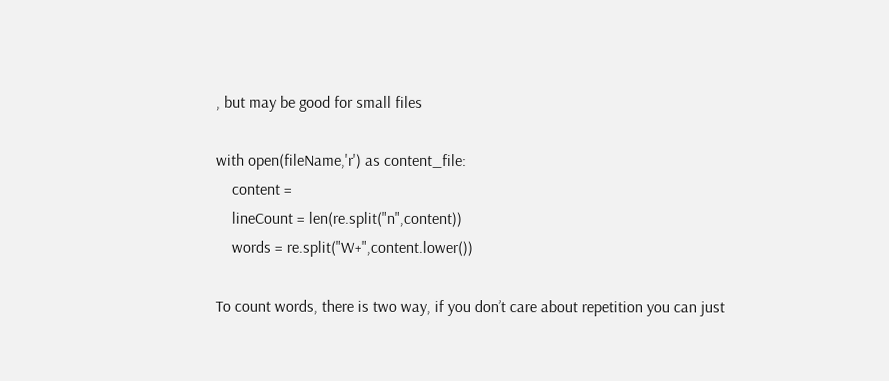, but may be good for small files

with open(fileName,'r') as content_file:
    content =
    lineCount = len(re.split("n",content))
    words = re.split("W+",content.lower())

To count words, there is two way, if you don’t care about repetition you can just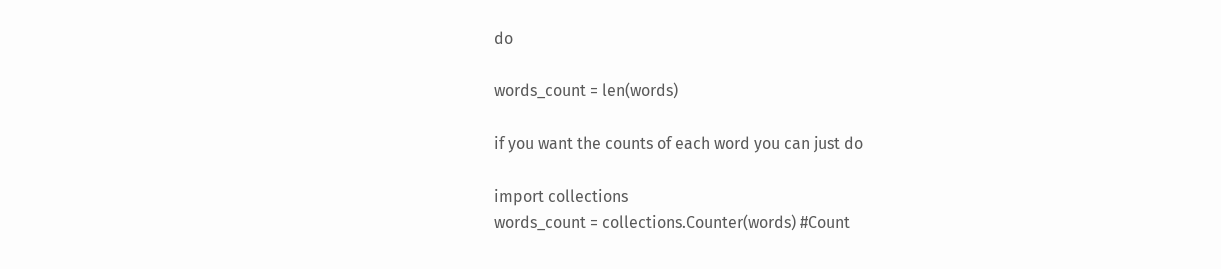do

words_count = len(words)

if you want the counts of each word you can just do

import collections
words_count = collections.Counter(words) #Count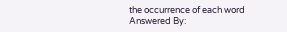the occurrence of each word
Answered By: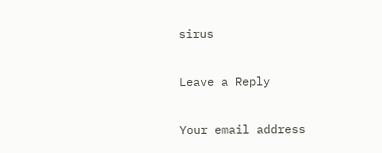sirus

Leave a Reply

Your email address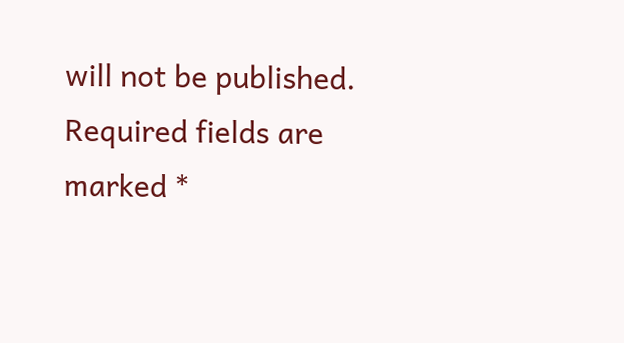will not be published. Required fields are marked *